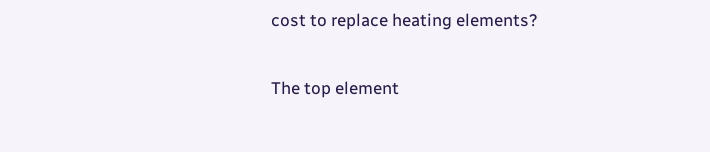cost to replace heating elements?

The top element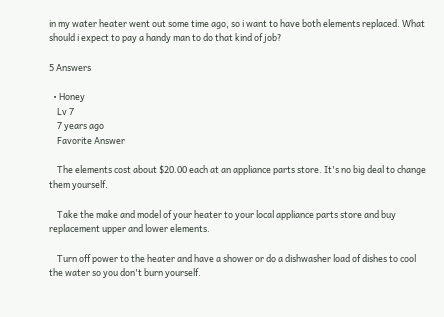in my water heater went out some time ago, so i want to have both elements replaced. What should i expect to pay a handy man to do that kind of job?

5 Answers

  • Honey
    Lv 7
    7 years ago
    Favorite Answer

    The elements cost about $20.00 each at an appliance parts store. It's no big deal to change them yourself.

    Take the make and model of your heater to your local appliance parts store and buy replacement upper and lower elements.

    Turn off power to the heater and have a shower or do a dishwasher load of dishes to cool the water so you don't burn yourself.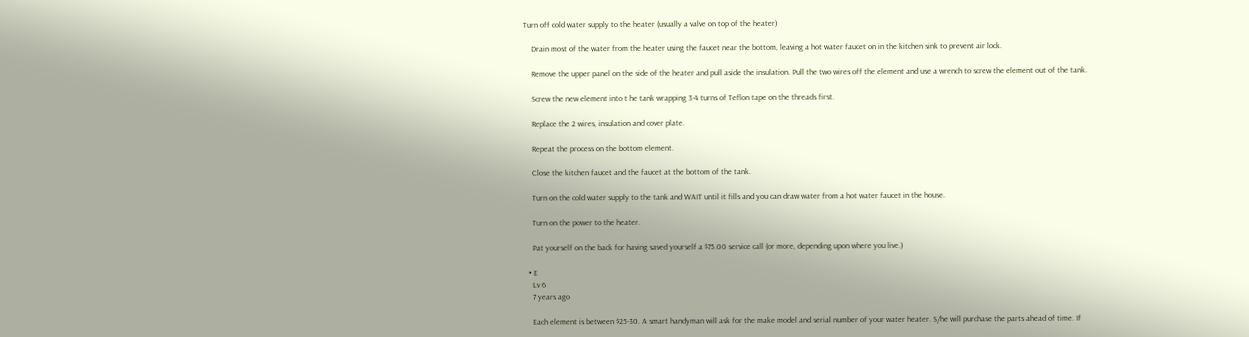Turn off cold water supply to the heater (usually a valve on top of the heater)

    Drain most of the water from the heater using the faucet near the bottom, leaving a hot water faucet on in the kitchen sink to prevent air lock.

    Remove the upper panel on the side of the heater and pull aside the insulation. Pull the two wires off the element and use a wrench to screw the element out of the tank.

    Screw the new element into t he tank wrapping 3-4 turns of Teflon tape on the threads first.

    Replace the 2 wires, insulation and cover plate.

    Repeat the process on the bottom element.

    Close the kitchen faucet and the faucet at the bottom of the tank.

    Turn on the cold water supply to the tank and WAIT until it fills and you can draw water from a hot water faucet in the house.

    Turn on the power to the heater.

    Pat yourself on the back for having saved yourself a $75.00 service call (or more, depending upon where you live.)

  • E
    Lv 6
    7 years ago

    Each element is between $25-30. A smart handyman will ask for the make model and serial number of your water heater. S/he will purchase the parts ahead of time. If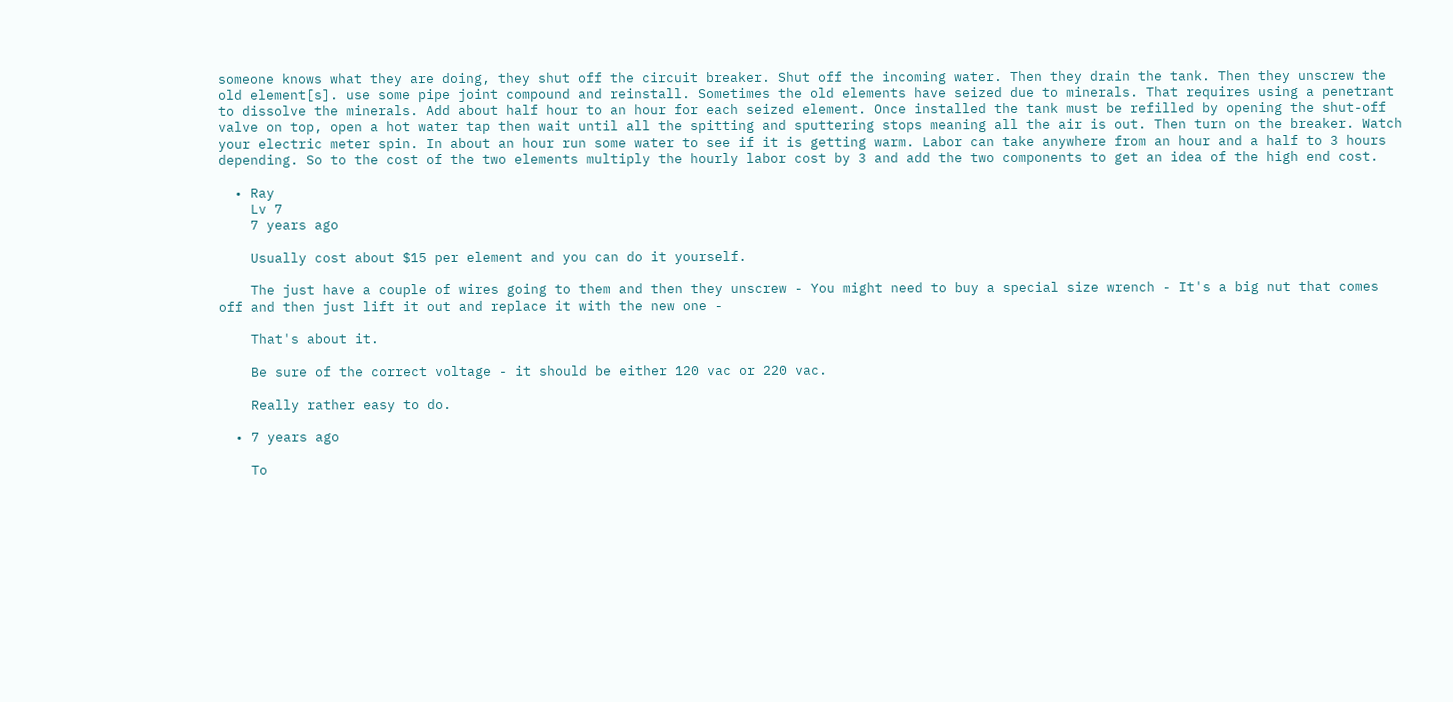someone knows what they are doing, they shut off the circuit breaker. Shut off the incoming water. Then they drain the tank. Then they unscrew the old element[s]. use some pipe joint compound and reinstall. Sometimes the old elements have seized due to minerals. That requires using a penetrant to dissolve the minerals. Add about half hour to an hour for each seized element. Once installed the tank must be refilled by opening the shut-off valve on top, open a hot water tap then wait until all the spitting and sputtering stops meaning all the air is out. Then turn on the breaker. Watch your electric meter spin. In about an hour run some water to see if it is getting warm. Labor can take anywhere from an hour and a half to 3 hours depending. So to the cost of the two elements multiply the hourly labor cost by 3 and add the two components to get an idea of the high end cost.

  • Ray
    Lv 7
    7 years ago

    Usually cost about $15 per element and you can do it yourself.

    The just have a couple of wires going to them and then they unscrew - You might need to buy a special size wrench - It's a big nut that comes off and then just lift it out and replace it with the new one -

    That's about it.

    Be sure of the correct voltage - it should be either 120 vac or 220 vac.

    Really rather easy to do.

  • 7 years ago

    To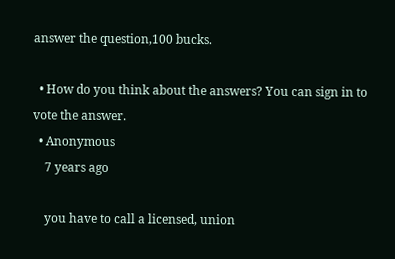answer the question,100 bucks.

  • How do you think about the answers? You can sign in to vote the answer.
  • Anonymous
    7 years ago

    you have to call a licensed, union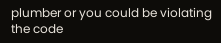plumber or you could be violating the code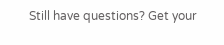Still have questions? Get your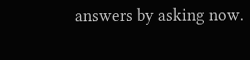answers by asking now.